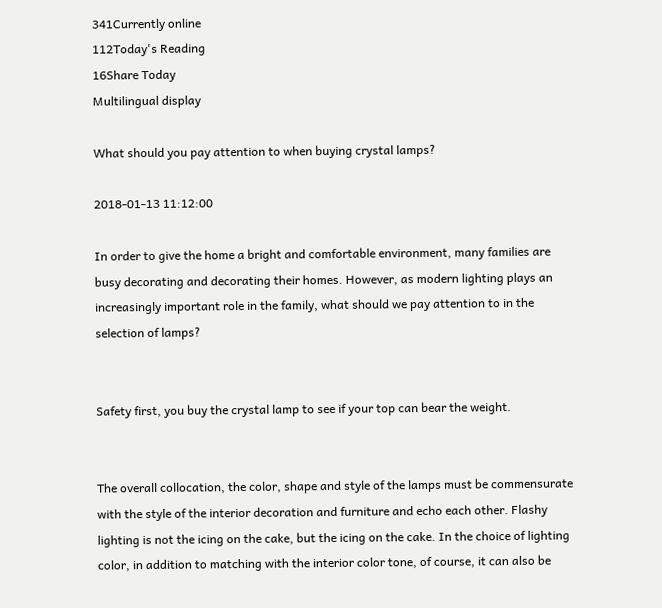341Currently online
112Today's Reading
16Share Today
Multilingual display

What should you pay attention to when buying crystal lamps?

2018-01-13 11:12:00

In order to give the home a bright and comfortable environment, many families are busy decorating and decorating their homes. However, as modern lighting plays an increasingly important role in the family, what should we pay attention to in the selection of lamps?


Safety first, you buy the crystal lamp to see if your top can bear the weight.


The overall collocation, the color, shape and style of the lamps must be commensurate with the style of the interior decoration and furniture and echo each other. Flashy lighting is not the icing on the cake, but the icing on the cake. In the choice of lighting color, in addition to matching with the interior color tone, of course, it can also be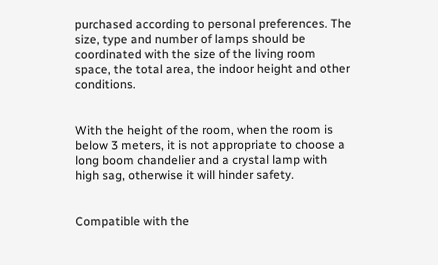purchased according to personal preferences. The size, type and number of lamps should be coordinated with the size of the living room space, the total area, the indoor height and other conditions.


With the height of the room, when the room is below 3 meters, it is not appropriate to choose a long boom chandelier and a crystal lamp with high sag, otherwise it will hinder safety.


Compatible with the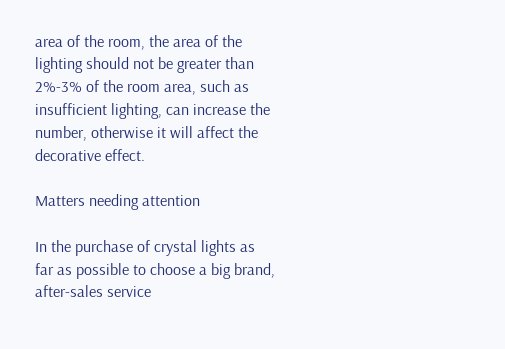area of the room, the area of the lighting should not be greater than 2%-3% of the room area, such as insufficient lighting, can increase the number, otherwise it will affect the decorative effect.

Matters needing attention

In the purchase of crystal lights as far as possible to choose a big brand, after-sales service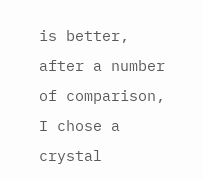is better, after a number of comparison, I chose a crystal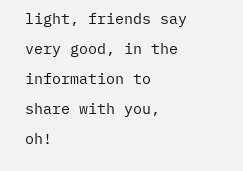light, friends say very good, in the information to share with you, oh!